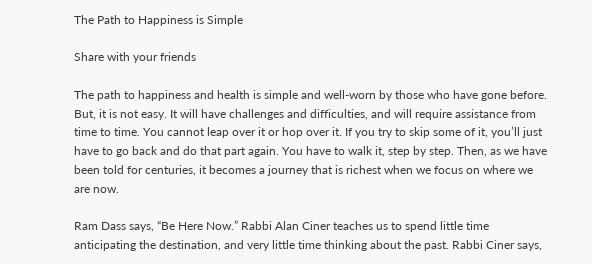The Path to Happiness is Simple

Share with your friends

The path to happiness and health is simple and well-worn by those who have gone before. But, it is not easy. It will have challenges and difficulties, and will require assistance from time to time. You cannot leap over it or hop over it. If you try to skip some of it, you’ll just have to go back and do that part again. You have to walk it, step by step. Then, as we have been told for centuries, it becomes a journey that is richest when we focus on where we are now.

Ram Dass says, “Be Here Now.” Rabbi Alan Ciner teaches us to spend little time anticipating the destination, and very little time thinking about the past. Rabbi Ciner says,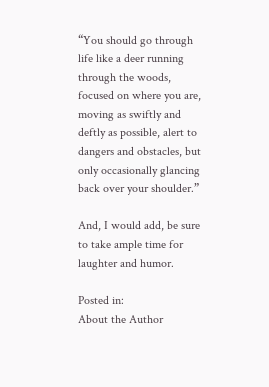“You should go through life like a deer running through the woods, focused on where you are,  moving as swiftly and deftly as possible, alert to dangers and obstacles, but only occasionally glancing back over your shoulder.”

And, I would add, be sure to take ample time for laughter and humor.

Posted in:
About the Author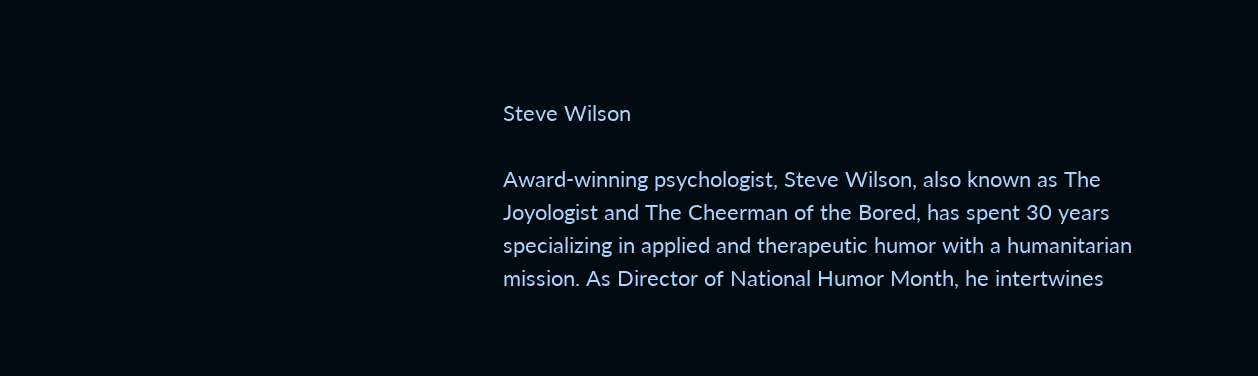Steve Wilson

Award-winning psychologist, Steve Wilson, also known as The Joyologist and The Cheerman of the Bored, has spent 30 years specializing in applied and therapeutic humor with a humanitarian mission. As Director of National Humor Month, he intertwines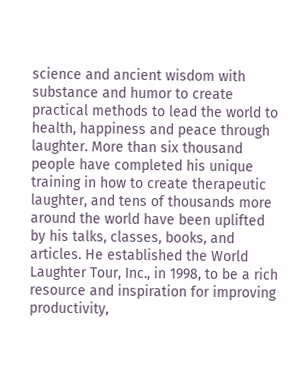science and ancient wisdom with substance and humor to create practical methods to lead the world to health, happiness and peace through laughter. More than six thousand people have completed his unique training in how to create therapeutic laughter, and tens of thousands more around the world have been uplifted by his talks, classes, books, and articles. He established the World Laughter Tour, Inc., in 1998, to be a rich resource and inspiration for improving productivity,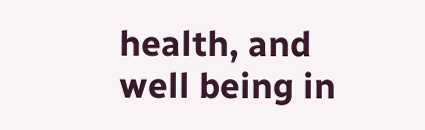health, and well being in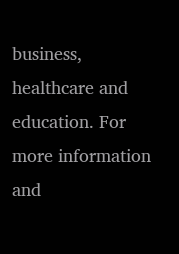business, healthcare and education. For more information and